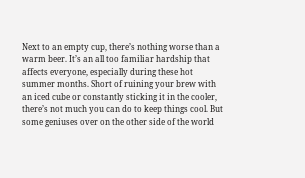Next to an empty cup, there’s nothing worse than a warm beer. It’s an all too familiar hardship that affects everyone, especially during these hot summer months. Short of ruining your brew with an iced cube or constantly sticking it in the cooler, there’s not much you can do to keep things cool. But some geniuses over on the other side of the world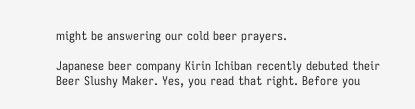might be answering our cold beer prayers.

Japanese beer company Kirin Ichiban recently debuted their Beer Slushy Maker. Yes, you read that right. Before you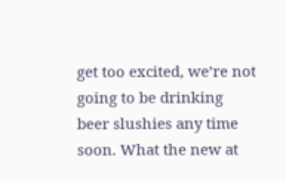get too excited, we’re not going to be drinking beer slushies any time soon. What the new at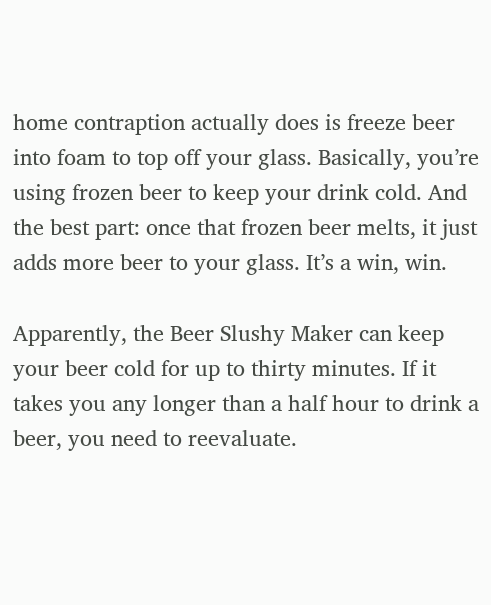home contraption actually does is freeze beer into foam to top off your glass. Basically, you’re using frozen beer to keep your drink cold. And the best part: once that frozen beer melts, it just adds more beer to your glass. It’s a win, win.

Apparently, the Beer Slushy Maker can keep your beer cold for up to thirty minutes. If it takes you any longer than a half hour to drink a beer, you need to reevaluate.